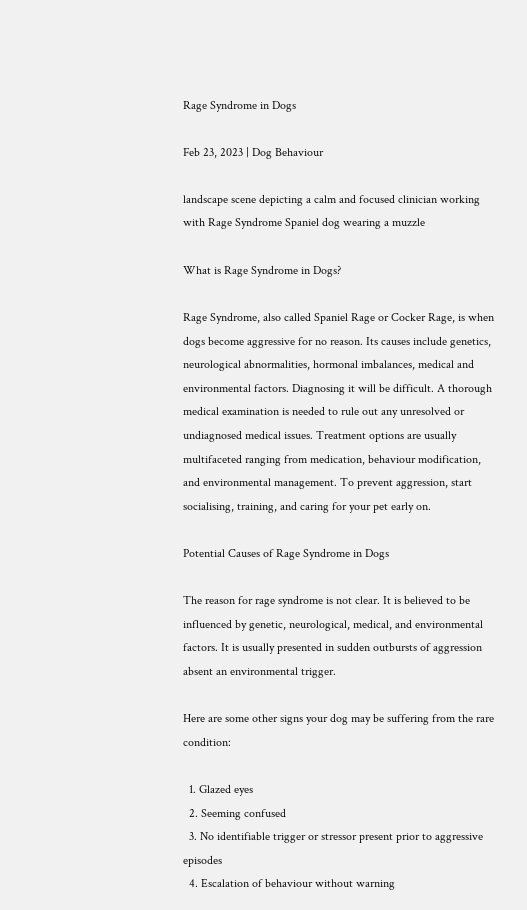Rage Syndrome in Dogs

Feb 23, 2023 | Dog Behaviour

landscape scene depicting a calm and focused clinician working with Rage Syndrome Spaniel dog wearing a muzzle

What is Rage Syndrome in Dogs?

Rage Syndrome, also called Spaniel Rage or Cocker Rage, is when dogs become aggressive for no reason. Its causes include genetics, neurological abnormalities, hormonal imbalances, medical and environmental factors. Diagnosing it will be difficult. A thorough medical examination is needed to rule out any unresolved or undiagnosed medical issues. Treatment options are usually multifaceted ranging from medication, behaviour modification, and environmental management. To prevent aggression, start socialising, training, and caring for your pet early on.

Potential Causes of Rage Syndrome in Dogs

The reason for rage syndrome is not clear. It is believed to be influenced by genetic, neurological, medical, and environmental factors. It is usually presented in sudden outbursts of aggression absent an environmental trigger.

Here are some other signs your dog may be suffering from the rare condition:

  1. Glazed eyes
  2. Seeming confused
  3. No identifiable trigger or stressor present prior to aggressive episodes
  4. Escalation of behaviour without warning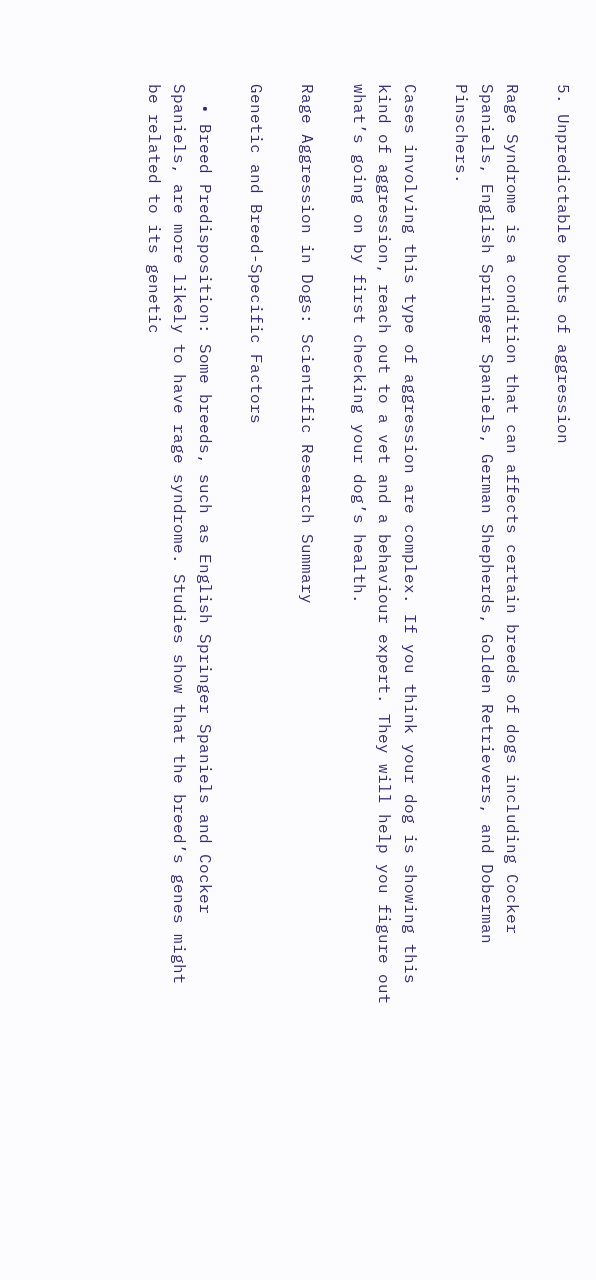5. Unpredictable bouts of aggression

Rage Syndrome is a condition that can affects certain breeds of dogs including Cocker Spaniels, English Springer Spaniels, German Shepherds, Golden Retrievers, and Doberman Pinschers.

Cases involving this type of aggression are complex. If you think your dog is showing this kind of aggression, reach out to a vet and a behaviour expert. They will help you figure out what’s going on by first checking your dog’s health.

Rage Aggression in Dogs: Scientific Research Summary

Genetic and Breed-Specific Factors

  • Breed Predisposition: Some breeds, such as English Springer Spaniels and Cocker Spaniels, are more likely to have rage syndrome. Studies show that the breed’s genes might be related to its genetic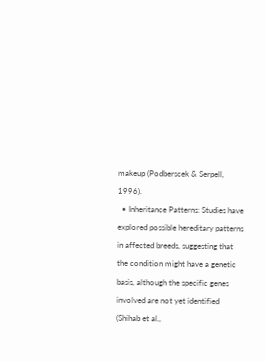makeup (Podberscek & Serpell, 1996).
  • Inheritance Patterns: Studies have explored possible hereditary patterns in affected breeds, suggesting that the condition might have a genetic basis, although the specific genes involved are not yet identified (Shihab et al.,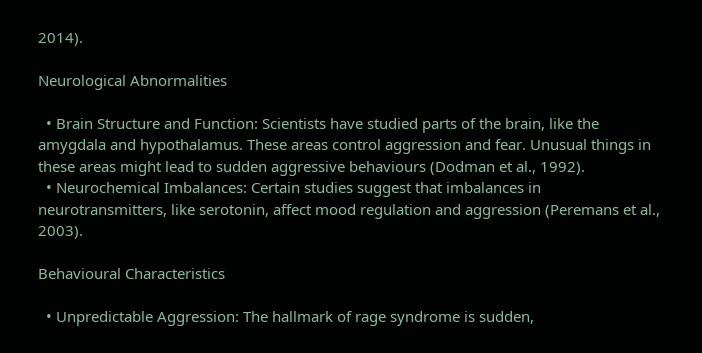2014).

Neurological Abnormalities

  • Brain Structure and Function: Scientists have studied parts of the brain, like the amygdala and hypothalamus. These areas control aggression and fear. Unusual things in these areas might lead to sudden aggressive behaviours (Dodman et al., 1992).
  • Neurochemical Imbalances: Certain studies suggest that imbalances in neurotransmitters, like serotonin, affect mood regulation and aggression (Peremans et al., 2003).

Behavioural Characteristics

  • Unpredictable Aggression: The hallmark of rage syndrome is sudden,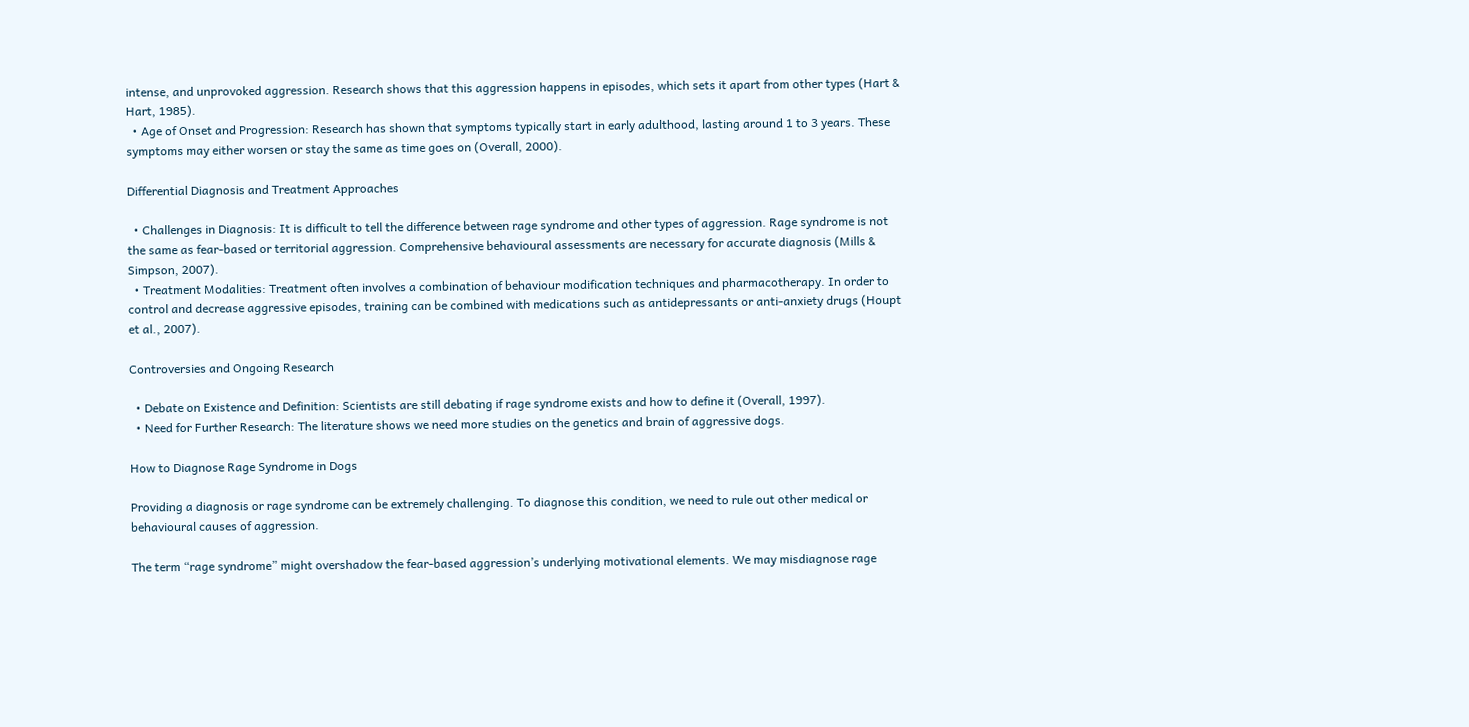intense, and unprovoked aggression. Research shows that this aggression happens in episodes, which sets it apart from other types (Hart & Hart, 1985).
  • Age of Onset and Progression: Research has shown that symptoms typically start in early adulthood, lasting around 1 to 3 years. These symptoms may either worsen or stay the same as time goes on (Overall, 2000).

Differential Diagnosis and Treatment Approaches

  • Challenges in Diagnosis: It is difficult to tell the difference between rage syndrome and other types of aggression. Rage syndrome is not the same as fear-based or territorial aggression. Comprehensive behavioural assessments are necessary for accurate diagnosis (Mills & Simpson, 2007).
  • Treatment Modalities: Treatment often involves a combination of behaviour modification techniques and pharmacotherapy. In order to control and decrease aggressive episodes, training can be combined with medications such as antidepressants or anti-anxiety drugs (Houpt et al., 2007).

Controversies and Ongoing Research

  • Debate on Existence and Definition: Scientists are still debating if rage syndrome exists and how to define it (Overall, 1997).
  • Need for Further Research: The literature shows we need more studies on the genetics and brain of aggressive dogs.

How to Diagnose Rage Syndrome in Dogs

Providing a diagnosis or rage syndrome can be extremely challenging. To diagnose this condition, we need to rule out other medical or behavioural causes of aggression.

The term “rage syndrome” might overshadow the fear-based aggression’s underlying motivational elements. We may misdiagnose rage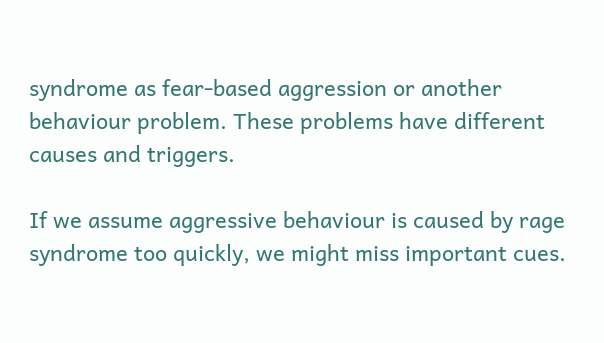syndrome as fear-based aggression or another behaviour problem. These problems have different causes and triggers.

If we assume aggressive behaviour is caused by rage syndrome too quickly, we might miss important cues.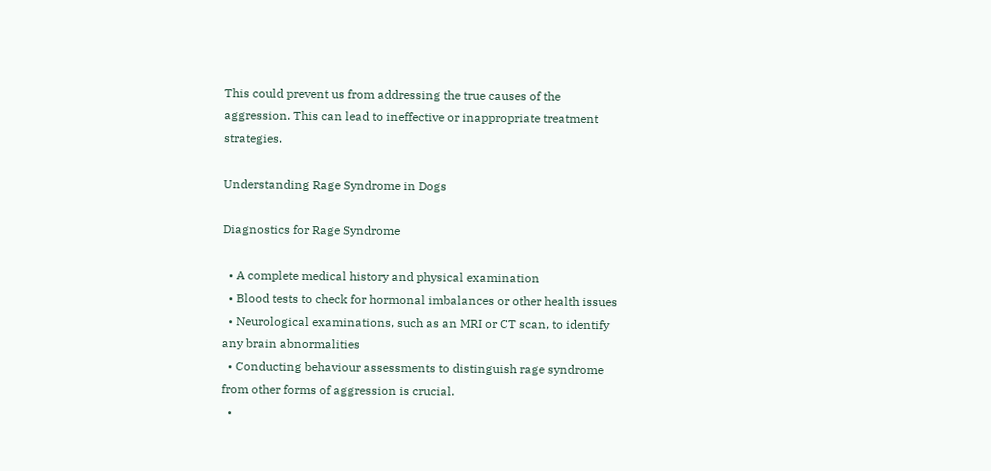This could prevent us from addressing the true causes of the aggression. This can lead to ineffective or inappropriate treatment strategies.

Understanding Rage Syndrome in Dogs

Diagnostics for Rage Syndrome

  • A complete medical history and physical examination
  • Blood tests to check for hormonal imbalances or other health issues
  • Neurological examinations, such as an MRI or CT scan, to identify any brain abnormalities
  • Conducting behaviour assessments to distinguish rage syndrome from other forms of aggression is crucial.
  •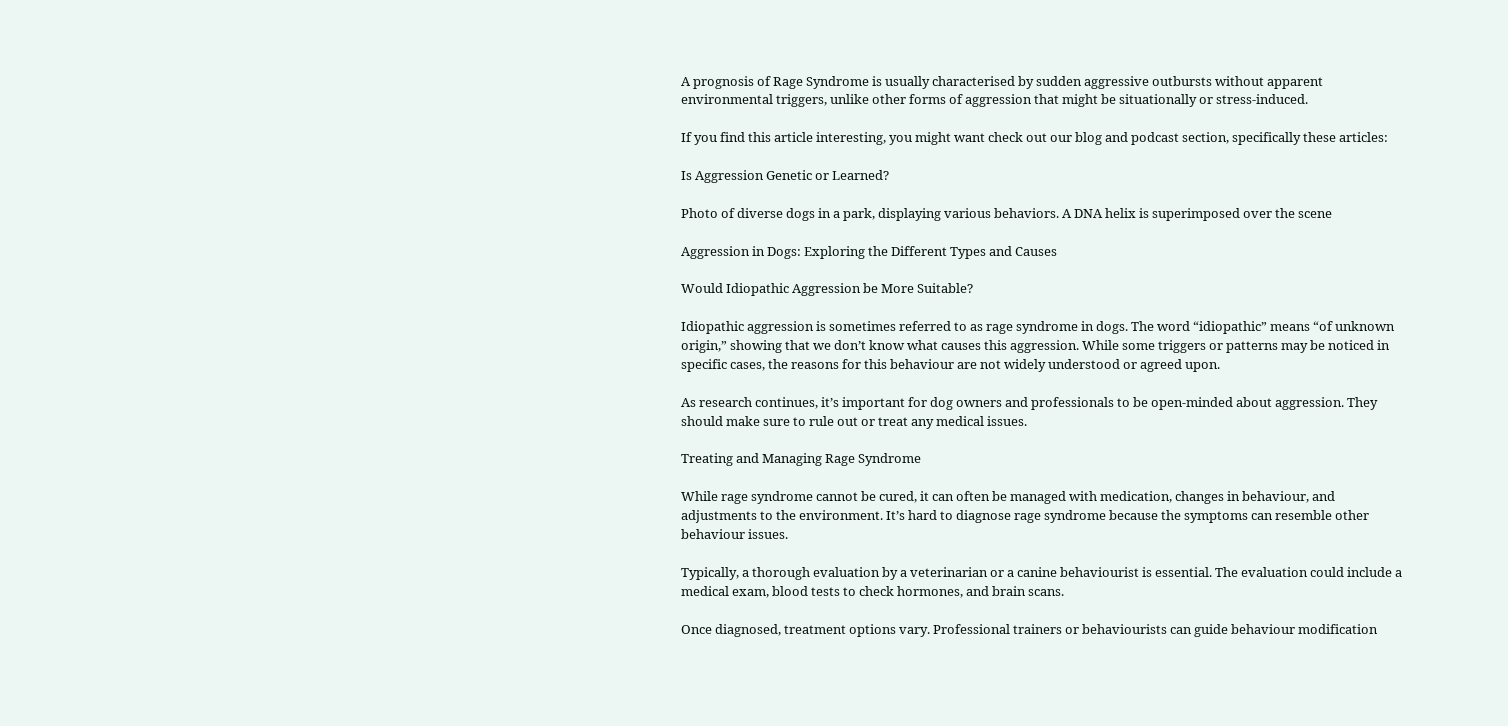A prognosis of Rage Syndrome is usually characterised by sudden aggressive outbursts without apparent environmental triggers, unlike other forms of aggression that might be situationally or stress-induced.

If you find this article interesting, you might want check out our blog and podcast section, specifically these articles:

Is Aggression Genetic or Learned?

Photo of diverse dogs in a park, displaying various behaviors. A DNA helix is superimposed over the scene

Aggression in Dogs: Exploring the Different Types and Causes

Would Idiopathic Aggression be More Suitable?

Idiopathic aggression is sometimes referred to as rage syndrome in dogs. The word “idiopathic” means “of unknown origin,” showing that we don’t know what causes this aggression. While some triggers or patterns may be noticed in specific cases, the reasons for this behaviour are not widely understood or agreed upon.

As research continues, it’s important for dog owners and professionals to be open-minded about aggression. They should make sure to rule out or treat any medical issues.

Treating and Managing Rage Syndrome

While rage syndrome cannot be cured, it can often be managed with medication, changes in behaviour, and adjustments to the environment. It’s hard to diagnose rage syndrome because the symptoms can resemble other behaviour issues.

Typically, a thorough evaluation by a veterinarian or a canine behaviourist is essential. The evaluation could include a medical exam, blood tests to check hormones, and brain scans.

Once diagnosed, treatment options vary. Professional trainers or behaviourists can guide behaviour modification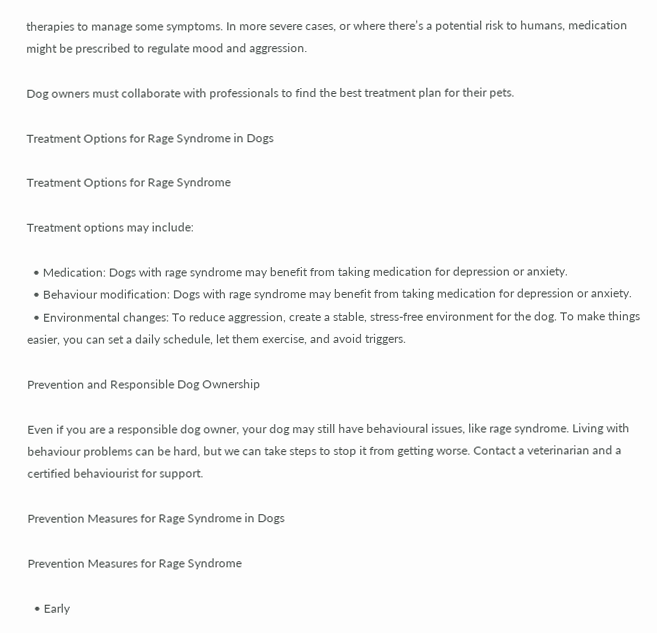therapies to manage some symptoms. In more severe cases, or where there’s a potential risk to humans, medication might be prescribed to regulate mood and aggression.

Dog owners must collaborate with professionals to find the best treatment plan for their pets.

Treatment Options for Rage Syndrome in Dogs

Treatment Options for Rage Syndrome

Treatment options may include:

  • Medication: Dogs with rage syndrome may benefit from taking medication for depression or anxiety.
  • Behaviour modification: Dogs with rage syndrome may benefit from taking medication for depression or anxiety.
  • Environmental changes: To reduce aggression, create a stable, stress-free environment for the dog. To make things easier, you can set a daily schedule, let them exercise, and avoid triggers.

Prevention and Responsible Dog Ownership

Even if you are a responsible dog owner, your dog may still have behavioural issues, like rage syndrome. Living with behaviour problems can be hard, but we can take steps to stop it from getting worse. Contact a veterinarian and a certified behaviourist for support.

Prevention Measures for Rage Syndrome in Dogs

Prevention Measures for Rage Syndrome

  • Early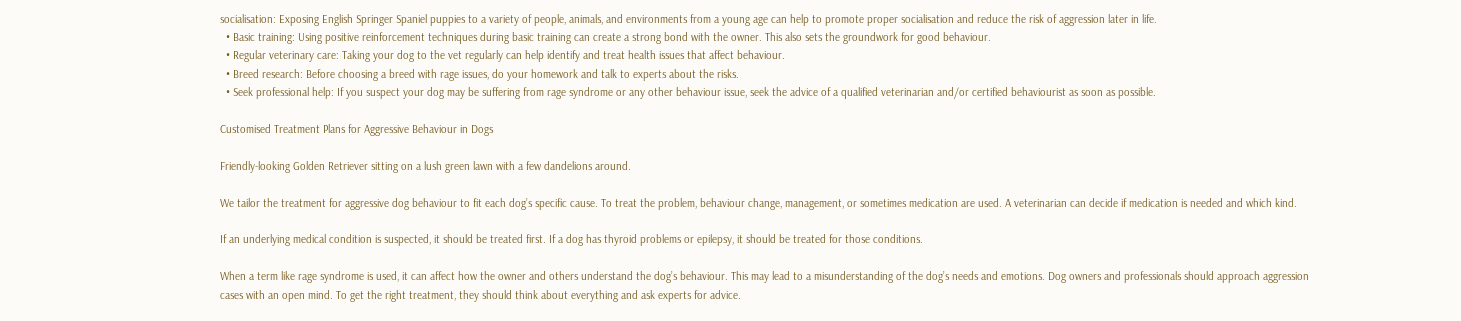socialisation: Exposing English Springer Spaniel puppies to a variety of people, animals, and environments from a young age can help to promote proper socialisation and reduce the risk of aggression later in life.
  • Basic training: Using positive reinforcement techniques during basic training can create a strong bond with the owner. This also sets the groundwork for good behaviour.
  • Regular veterinary care: Taking your dog to the vet regularly can help identify and treat health issues that affect behaviour.
  • Breed research: Before choosing a breed with rage issues, do your homework and talk to experts about the risks.
  • Seek professional help: If you suspect your dog may be suffering from rage syndrome or any other behaviour issue, seek the advice of a qualified veterinarian and/or certified behaviourist as soon as possible.

Customised Treatment Plans for Aggressive Behaviour in Dogs

Friendly-looking Golden Retriever sitting on a lush green lawn with a few dandelions around.

We tailor the treatment for aggressive dog behaviour to fit each dog’s specific cause. To treat the problem, behaviour change, management, or sometimes medication are used. A veterinarian can decide if medication is needed and which kind.

If an underlying medical condition is suspected, it should be treated first. If a dog has thyroid problems or epilepsy, it should be treated for those conditions.

When a term like rage syndrome is used, it can affect how the owner and others understand the dog’s behaviour. This may lead to a misunderstanding of the dog’s needs and emotions. Dog owners and professionals should approach aggression cases with an open mind. To get the right treatment, they should think about everything and ask experts for advice.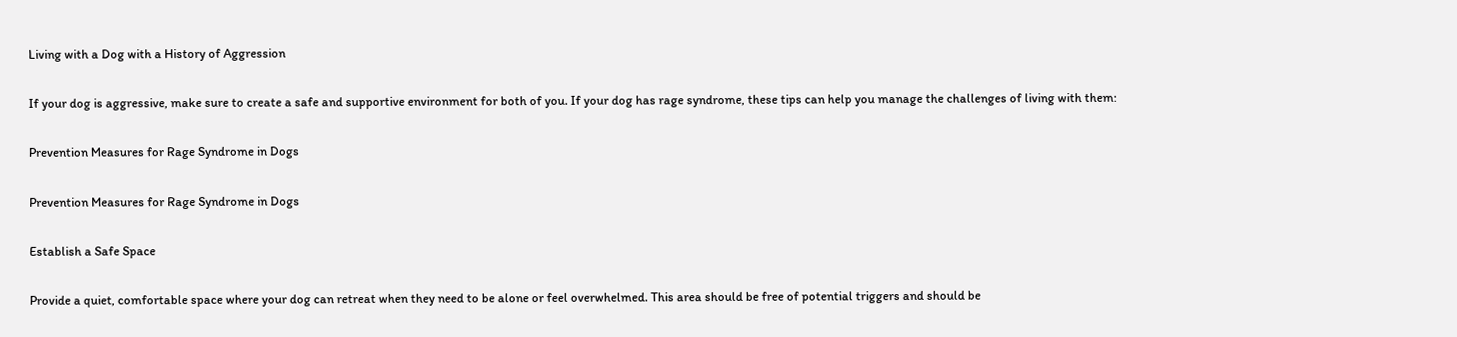Living with a Dog with a History of Aggression

If your dog is aggressive, make sure to create a safe and supportive environment for both of you. If your dog has rage syndrome, these tips can help you manage the challenges of living with them:

Prevention Measures for Rage Syndrome in Dogs

Prevention Measures for Rage Syndrome in Dogs

Establish a Safe Space

Provide a quiet, comfortable space where your dog can retreat when they need to be alone or feel overwhelmed. This area should be free of potential triggers and should be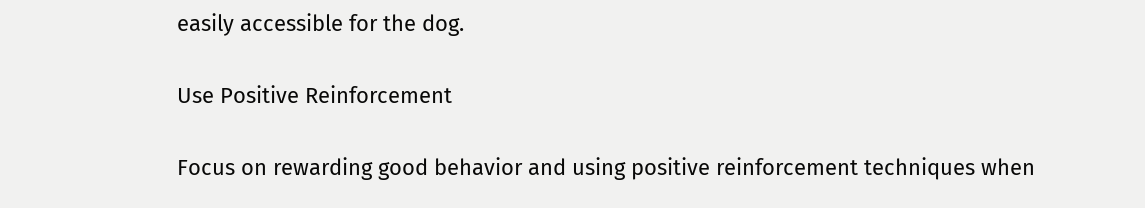easily accessible for the dog.

Use Positive Reinforcement

Focus on rewarding good behavior and using positive reinforcement techniques when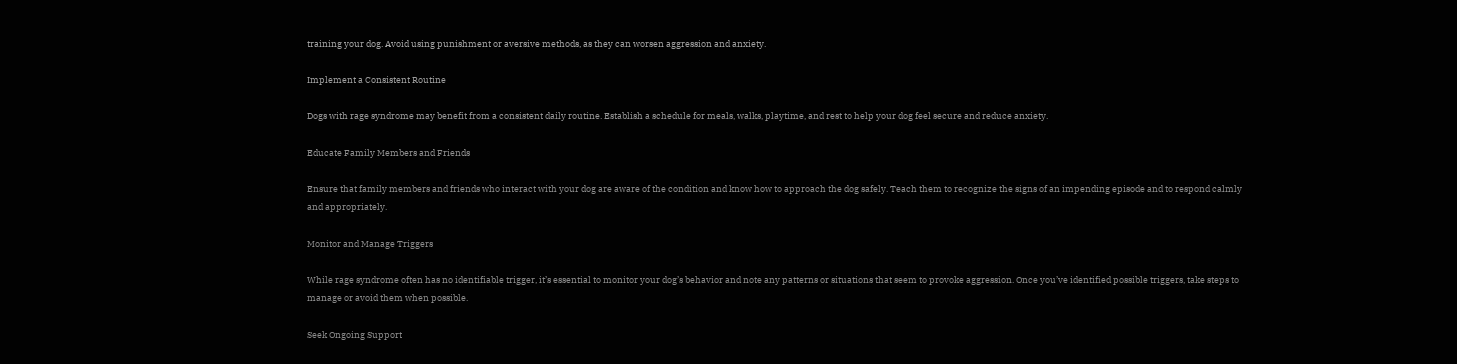training your dog. Avoid using punishment or aversive methods, as they can worsen aggression and anxiety.

Implement a Consistent Routine

Dogs with rage syndrome may benefit from a consistent daily routine. Establish a schedule for meals, walks, playtime, and rest to help your dog feel secure and reduce anxiety.

Educate Family Members and Friends

Ensure that family members and friends who interact with your dog are aware of the condition and know how to approach the dog safely. Teach them to recognize the signs of an impending episode and to respond calmly and appropriately.

Monitor and Manage Triggers

While rage syndrome often has no identifiable trigger, it’s essential to monitor your dog’s behavior and note any patterns or situations that seem to provoke aggression. Once you’ve identified possible triggers, take steps to manage or avoid them when possible.

Seek Ongoing Support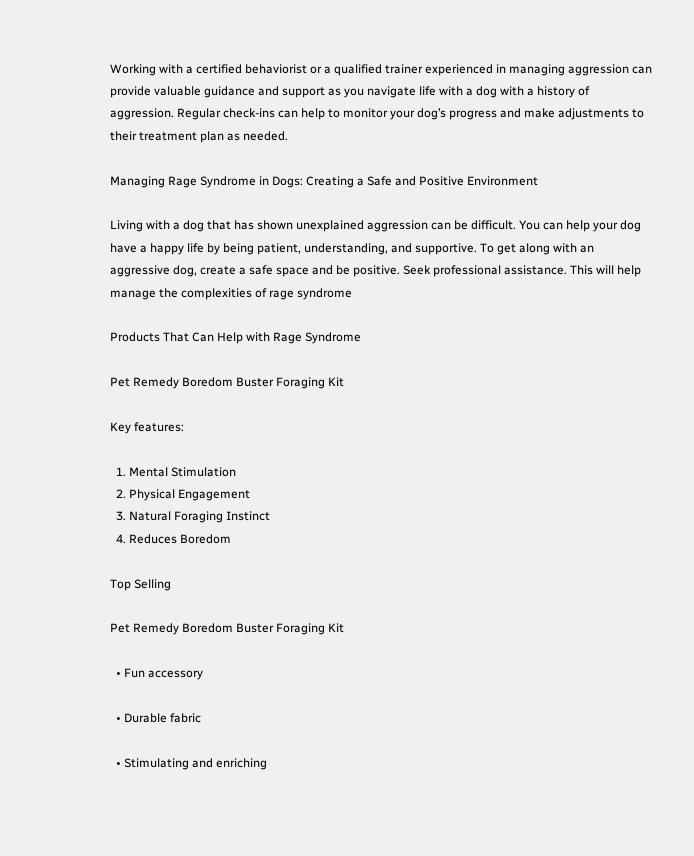Working with a certified behaviorist or a qualified trainer experienced in managing aggression can provide valuable guidance and support as you navigate life with a dog with a history of aggression. Regular check-ins can help to monitor your dog’s progress and make adjustments to their treatment plan as needed.

Managing Rage Syndrome in Dogs: Creating a Safe and Positive Environment

Living with a dog that has shown unexplained aggression can be difficult. You can help your dog have a happy life by being patient, understanding, and supportive. To get along with an aggressive dog, create a safe space and be positive. Seek professional assistance. This will help manage the complexities of rage syndrome

Products That Can Help with Rage Syndrome

Pet Remedy Boredom Buster Foraging Kit

Key features:

  1. Mental Stimulation
  2. Physical Engagement
  3. Natural Foraging Instinct
  4. Reduces Boredom

Top Selling

Pet Remedy Boredom Buster Foraging Kit

  • Fun accessory

  • Durable fabric

  • Stimulating and enriching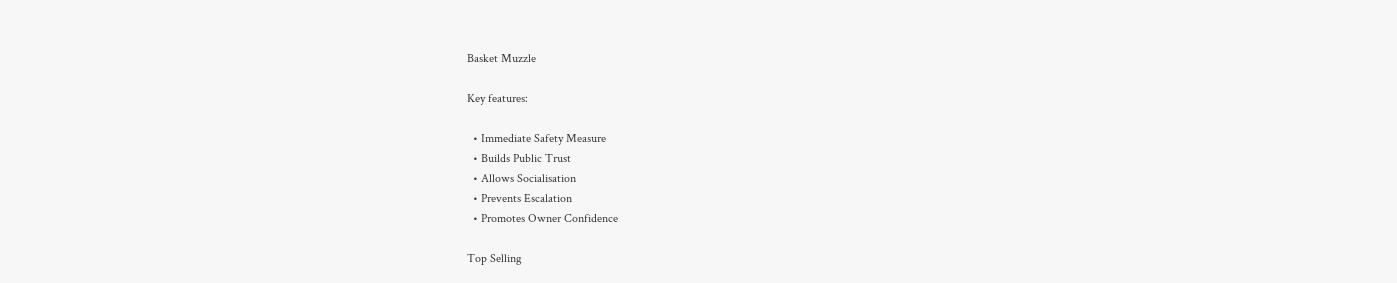Basket Muzzle

Key features:

  • Immediate Safety Measure
  • Builds Public Trust
  • Allows Socialisation
  • Prevents Escalation
  • Promotes Owner Confidence

Top Selling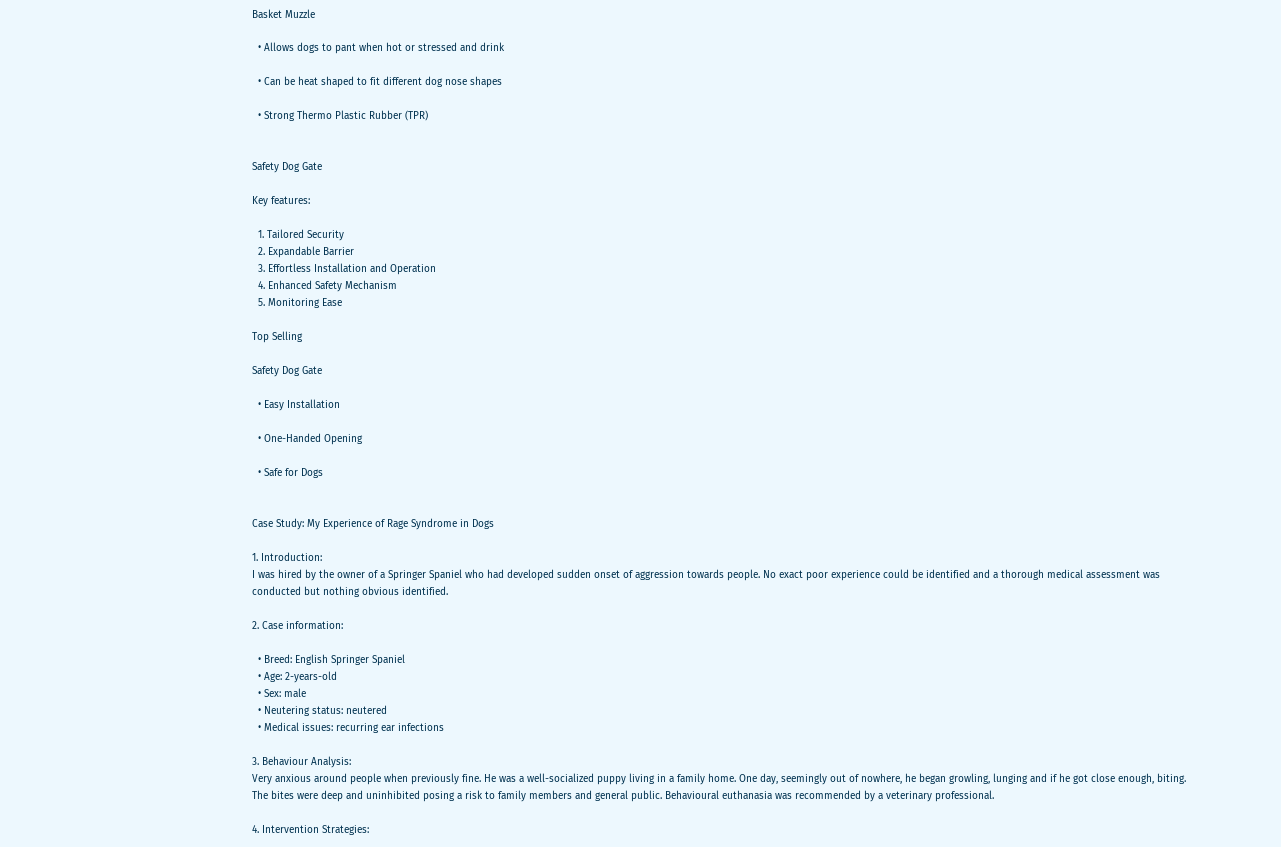Basket Muzzle

  • Allows dogs to pant when hot or stressed and drink

  • Can be heat shaped to fit different dog nose shapes

  • Strong Thermo Plastic Rubber (TPR)


Safety Dog Gate

Key features:

  1. Tailored Security
  2. Expandable Barrier
  3. Effortless Installation and Operation
  4. Enhanced Safety Mechanism
  5. Monitoring Ease

Top Selling

Safety Dog Gate

  • Easy Installation

  • One-Handed Opening

  • Safe for Dogs


Case Study: My Experience of Rage Syndrome in Dogs

1. Introduction:
I was hired by the owner of a Springer Spaniel who had developed sudden onset of aggression towards people. No exact poor experience could be identified and a thorough medical assessment was conducted but nothing obvious identified.

2. Case information:

  • Breed: English Springer Spaniel
  • Age: 2-years-old
  • Sex: male
  • Neutering status: neutered
  • Medical issues: recurring ear infections

3. Behaviour Analysis:
Very anxious around people when previously fine. He was a well-socialized puppy living in a family home. One day, seemingly out of nowhere, he began growling, lunging and if he got close enough, biting. The bites were deep and uninhibited posing a risk to family members and general public. Behavioural euthanasia was recommended by a veterinary professional.

4. Intervention Strategies: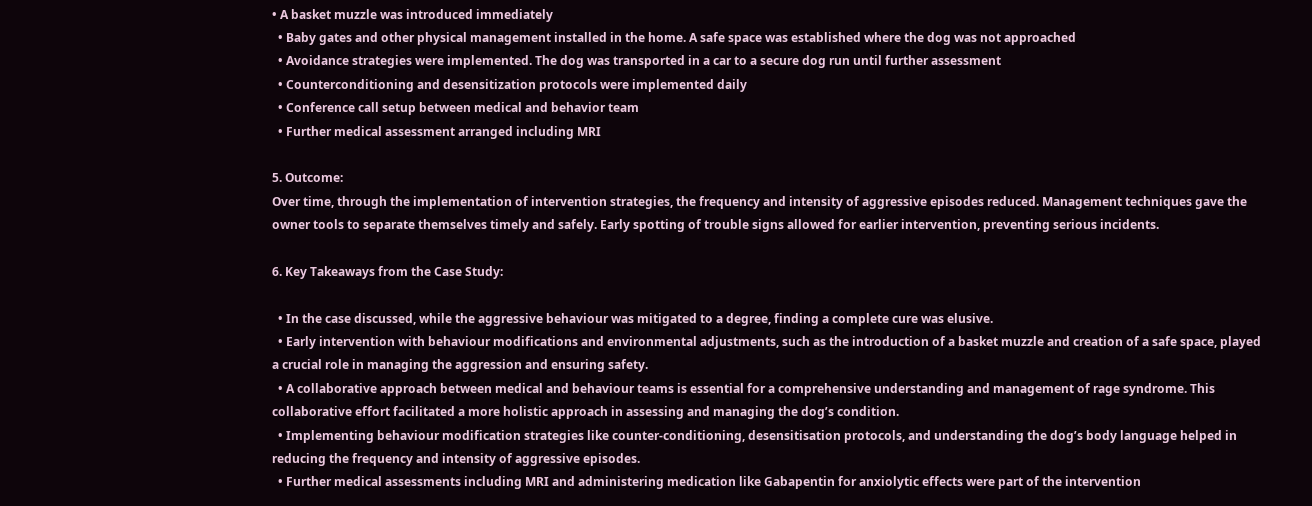• A basket muzzle was introduced immediately
  • Baby gates and other physical management installed in the home. A safe space was established where the dog was not approached
  • Avoidance strategies were implemented. The dog was transported in a car to a secure dog run until further assessment
  • Counterconditioning and desensitization protocols were implemented daily
  • Conference call setup between medical and behavior team
  • Further medical assessment arranged including MRI

5. Outcome:
Over time, through the implementation of intervention strategies, the frequency and intensity of aggressive episodes reduced. Management techniques gave the owner tools to separate themselves timely and safely. Early spotting of trouble signs allowed for earlier intervention, preventing serious incidents.

6. Key Takeaways from the Case Study:

  • In the case discussed, while the aggressive behaviour was mitigated to a degree, finding a complete cure was elusive.
  • Early intervention with behaviour modifications and environmental adjustments, such as the introduction of a basket muzzle and creation of a safe space, played a crucial role in managing the aggression and ensuring safety.
  • A collaborative approach between medical and behaviour teams is essential for a comprehensive understanding and management of rage syndrome. This collaborative effort facilitated a more holistic approach in assessing and managing the dog’s condition.
  • Implementing behaviour modification strategies like counter-conditioning, desensitisation protocols, and understanding the dog’s body language helped in reducing the frequency and intensity of aggressive episodes.
  • Further medical assessments including MRI and administering medication like Gabapentin for anxiolytic effects were part of the intervention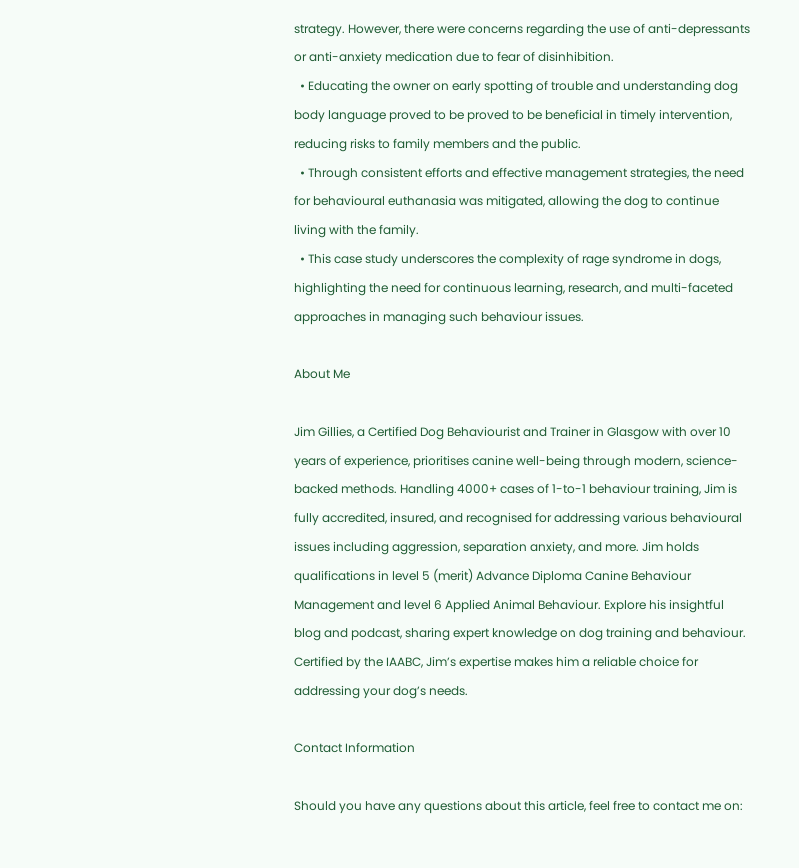strategy. However, there were concerns regarding the use of anti-depressants or anti-anxiety medication due to fear of disinhibition.
  • Educating the owner on early spotting of trouble and understanding dog body language proved to be proved to be beneficial in timely intervention, reducing risks to family members and the public.
  • Through consistent efforts and effective management strategies, the need for behavioural euthanasia was mitigated, allowing the dog to continue living with the family.
  • This case study underscores the complexity of rage syndrome in dogs, highlighting the need for continuous learning, research, and multi-faceted approaches in managing such behaviour issues.

About Me

Jim Gillies, a Certified Dog Behaviourist and Trainer in Glasgow with over 10 years of experience, prioritises canine well-being through modern, science-backed methods. Handling 4000+ cases of 1-to-1 behaviour training, Jim is fully accredited, insured, and recognised for addressing various behavioural issues including aggression, separation anxiety, and more. Jim holds qualifications in level 5 (merit) Advance Diploma Canine Behaviour Management and level 6 Applied Animal Behaviour. Explore his insightful blog and podcast, sharing expert knowledge on dog training and behaviour. Certified by the IAABC, Jim’s expertise makes him a reliable choice for addressing your dog’s needs.

Contact Information

Should you have any questions about this article, feel free to contact me on: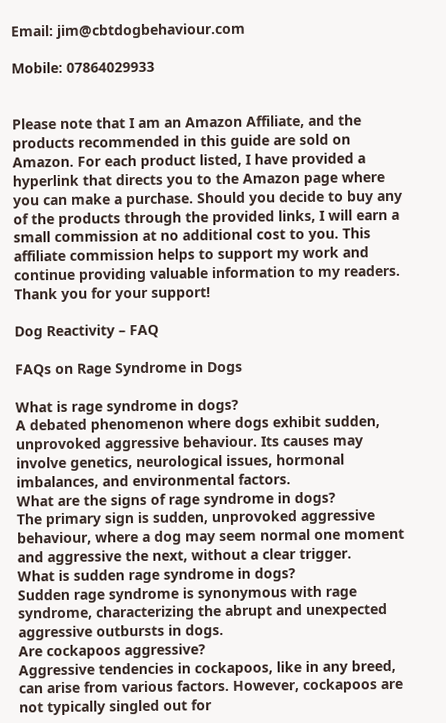Email: jim@cbtdogbehaviour.com

Mobile: 07864029933


Please note that I am an Amazon Affiliate, and the products recommended in this guide are sold on Amazon. For each product listed, I have provided a hyperlink that directs you to the Amazon page where you can make a purchase. Should you decide to buy any of the products through the provided links, I will earn a small commission at no additional cost to you. This affiliate commission helps to support my work and continue providing valuable information to my readers. Thank you for your support!

Dog Reactivity – FAQ

FAQs on Rage Syndrome in Dogs

What is rage syndrome in dogs?
A debated phenomenon where dogs exhibit sudden, unprovoked aggressive behaviour. Its causes may involve genetics, neurological issues, hormonal imbalances, and environmental factors.
What are the signs of rage syndrome in dogs?
The primary sign is sudden, unprovoked aggressive behaviour, where a dog may seem normal one moment and aggressive the next, without a clear trigger.
What is sudden rage syndrome in dogs?
Sudden rage syndrome is synonymous with rage syndrome, characterizing the abrupt and unexpected aggressive outbursts in dogs.
Are cockapoos aggressive?
Aggressive tendencies in cockapoos, like in any breed, can arise from various factors. However, cockapoos are not typically singled out for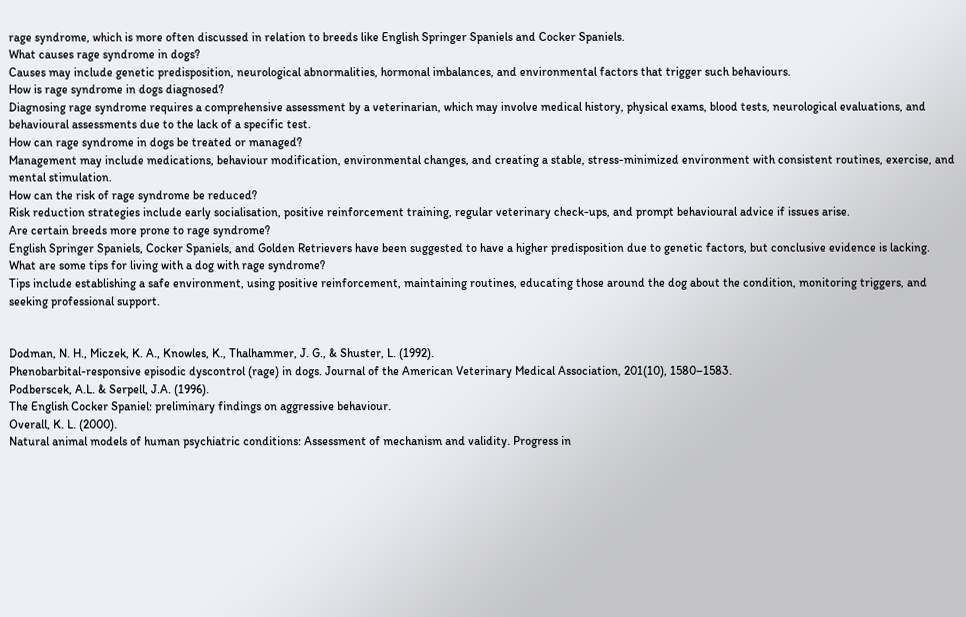rage syndrome, which is more often discussed in relation to breeds like English Springer Spaniels and Cocker Spaniels.
What causes rage syndrome in dogs?
Causes may include genetic predisposition, neurological abnormalities, hormonal imbalances, and environmental factors that trigger such behaviours.
How is rage syndrome in dogs diagnosed?
Diagnosing rage syndrome requires a comprehensive assessment by a veterinarian, which may involve medical history, physical exams, blood tests, neurological evaluations, and behavioural assessments due to the lack of a specific test.
How can rage syndrome in dogs be treated or managed?
Management may include medications, behaviour modification, environmental changes, and creating a stable, stress-minimized environment with consistent routines, exercise, and mental stimulation.
How can the risk of rage syndrome be reduced?
Risk reduction strategies include early socialisation, positive reinforcement training, regular veterinary check-ups, and prompt behavioural advice if issues arise.
Are certain breeds more prone to rage syndrome?
English Springer Spaniels, Cocker Spaniels, and Golden Retrievers have been suggested to have a higher predisposition due to genetic factors, but conclusive evidence is lacking.
What are some tips for living with a dog with rage syndrome?
Tips include establishing a safe environment, using positive reinforcement, maintaining routines, educating those around the dog about the condition, monitoring triggers, and seeking professional support.


Dodman, N. H., Miczek, K. A., Knowles, K., Thalhammer, J. G., & Shuster, L. (1992).
Phenobarbital-responsive episodic dyscontrol (rage) in dogs. Journal of the American Veterinary Medical Association, 201(10), 1580–1583.
Podberscek, A.L. & Serpell, J.A. (1996).
The English Cocker Spaniel: preliminary findings on aggressive behaviour.
Overall, K. L. (2000).
Natural animal models of human psychiatric conditions: Assessment of mechanism and validity. Progress in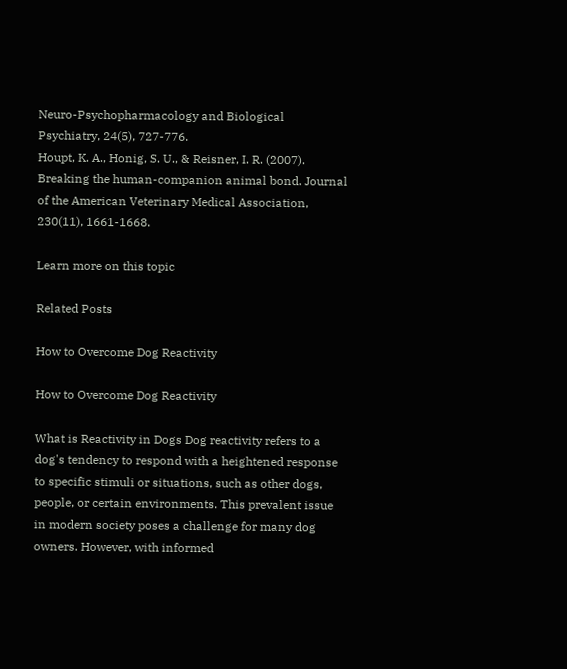Neuro-Psychopharmacology and Biological Psychiatry, 24(5), 727-776.
Houpt, K. A., Honig, S. U., & Reisner, I. R. (2007).
Breaking the human-companion animal bond. Journal of the American Veterinary Medical Association, 230(11), 1661-1668.

Learn more on this topic

Related Posts

How to Overcome Dog Reactivity

How to Overcome Dog Reactivity

What is Reactivity in Dogs Dog reactivity refers to a dog's tendency to respond with a heightened response to specific stimuli or situations, such as other dogs, people, or certain environments. This prevalent issue in modern society poses a challenge for many dog owners. However, with informed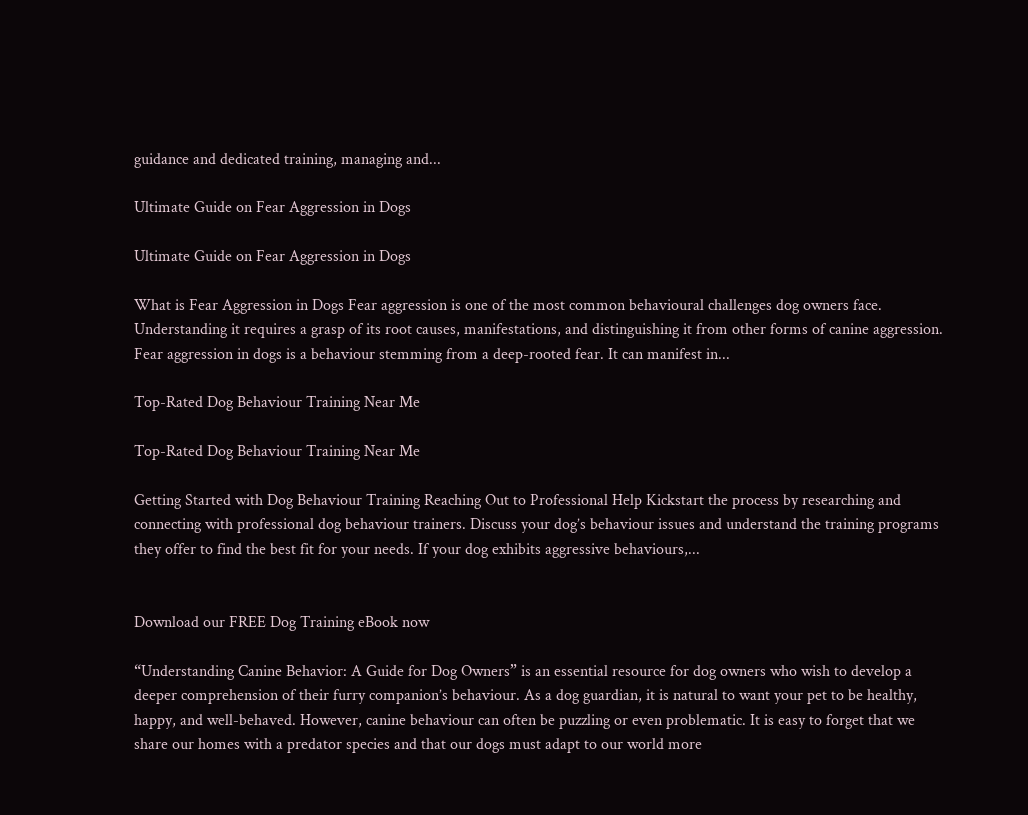guidance and dedicated training, managing and...

Ultimate Guide on Fear Aggression in Dogs

Ultimate Guide on Fear Aggression in Dogs

What is Fear Aggression in Dogs Fear aggression is one of the most common behavioural challenges dog owners face. Understanding it requires a grasp of its root causes, manifestations, and distinguishing it from other forms of canine aggression. Fear aggression in dogs is a behaviour stemming from a deep-rooted fear. It can manifest in...

Top-Rated Dog Behaviour Training Near Me

Top-Rated Dog Behaviour Training Near Me

Getting Started with Dog Behaviour Training Reaching Out to Professional Help Kickstart the process by researching and connecting with professional dog behaviour trainers. Discuss your dog’s behaviour issues and understand the training programs they offer to find the best fit for your needs. If your dog exhibits aggressive behaviours,...


Download our FREE Dog Training eBook now

“Understanding Canine Behavior: A Guide for Dog Owners” is an essential resource for dog owners who wish to develop a deeper comprehension of their furry companion’s behaviour. As a dog guardian, it is natural to want your pet to be healthy, happy, and well-behaved. However, canine behaviour can often be puzzling or even problematic. It is easy to forget that we share our homes with a predator species and that our dogs must adapt to our world more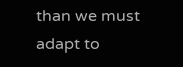than we must adapt to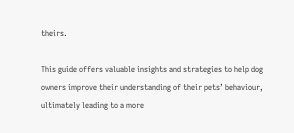theirs.

This guide offers valuable insights and strategies to help dog owners improve their understanding of their pets’ behaviour, ultimately leading to a more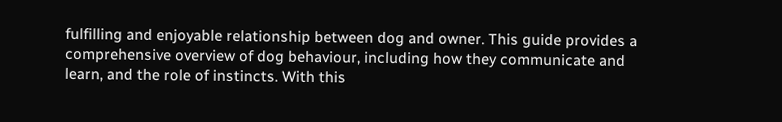fulfilling and enjoyable relationship between dog and owner. This guide provides a comprehensive overview of dog behaviour, including how they communicate and learn, and the role of instincts. With this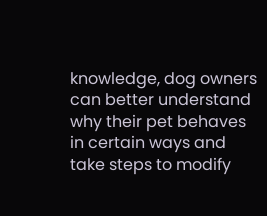knowledge, dog owners can better understand why their pet behaves in certain ways and take steps to modify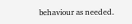behaviour as needed.